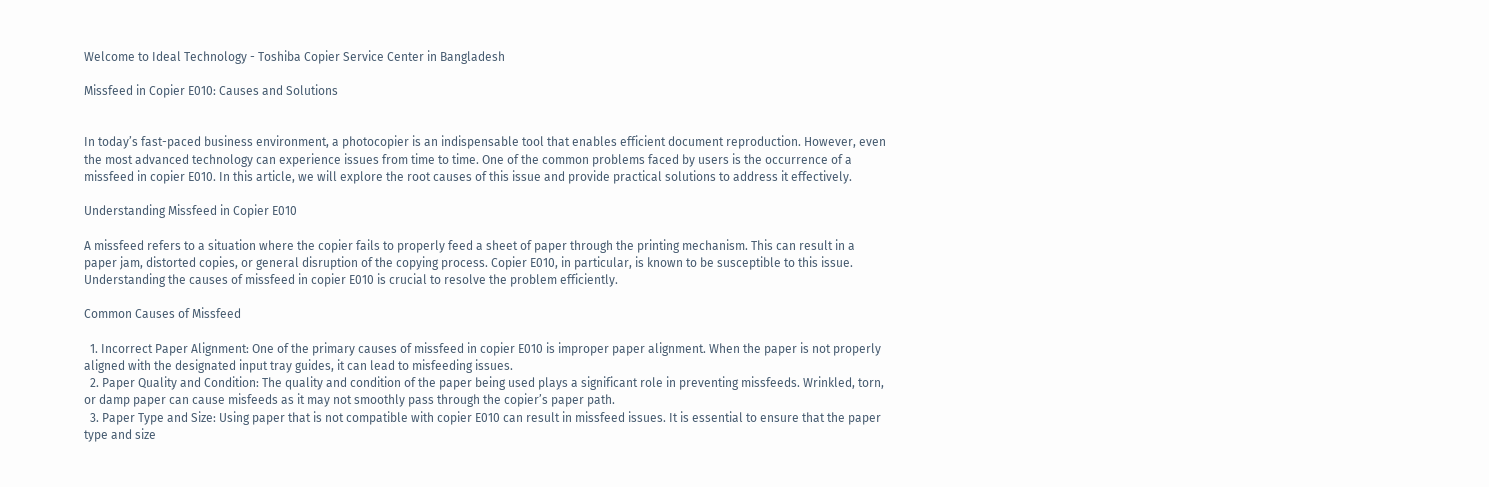Welcome to Ideal Technology - Toshiba Copier Service Center in Bangladesh

Missfeed in Copier E010: Causes and Solutions


In today’s fast-paced business environment, a photocopier is an indispensable tool that enables efficient document reproduction. However, even the most advanced technology can experience issues from time to time. One of the common problems faced by users is the occurrence of a missfeed in copier E010. In this article, we will explore the root causes of this issue and provide practical solutions to address it effectively.

Understanding Missfeed in Copier E010

A missfeed refers to a situation where the copier fails to properly feed a sheet of paper through the printing mechanism. This can result in a paper jam, distorted copies, or general disruption of the copying process. Copier E010, in particular, is known to be susceptible to this issue. Understanding the causes of missfeed in copier E010 is crucial to resolve the problem efficiently.

Common Causes of Missfeed

  1. Incorrect Paper Alignment: One of the primary causes of missfeed in copier E010 is improper paper alignment. When the paper is not properly aligned with the designated input tray guides, it can lead to misfeeding issues.
  2. Paper Quality and Condition: The quality and condition of the paper being used plays a significant role in preventing missfeeds. Wrinkled, torn, or damp paper can cause misfeeds as it may not smoothly pass through the copier’s paper path.
  3. Paper Type and Size: Using paper that is not compatible with copier E010 can result in missfeed issues. It is essential to ensure that the paper type and size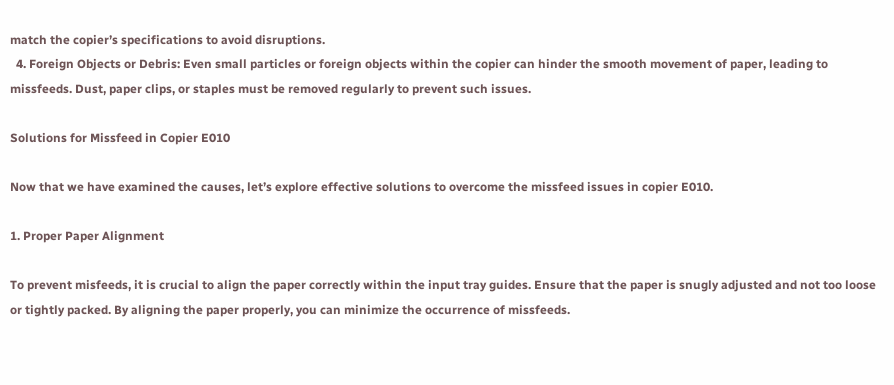match the copier’s specifications to avoid disruptions.
  4. Foreign Objects or Debris: Even small particles or foreign objects within the copier can hinder the smooth movement of paper, leading to missfeeds. Dust, paper clips, or staples must be removed regularly to prevent such issues.

Solutions for Missfeed in Copier E010

Now that we have examined the causes, let’s explore effective solutions to overcome the missfeed issues in copier E010.

1. Proper Paper Alignment

To prevent misfeeds, it is crucial to align the paper correctly within the input tray guides. Ensure that the paper is snugly adjusted and not too loose or tightly packed. By aligning the paper properly, you can minimize the occurrence of missfeeds.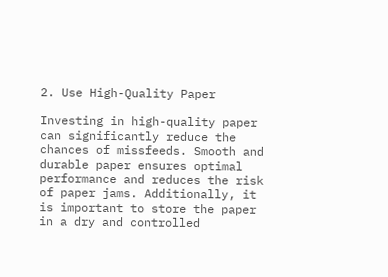2. Use High-Quality Paper

Investing in high-quality paper can significantly reduce the chances of missfeeds. Smooth and durable paper ensures optimal performance and reduces the risk of paper jams. Additionally, it is important to store the paper in a dry and controlled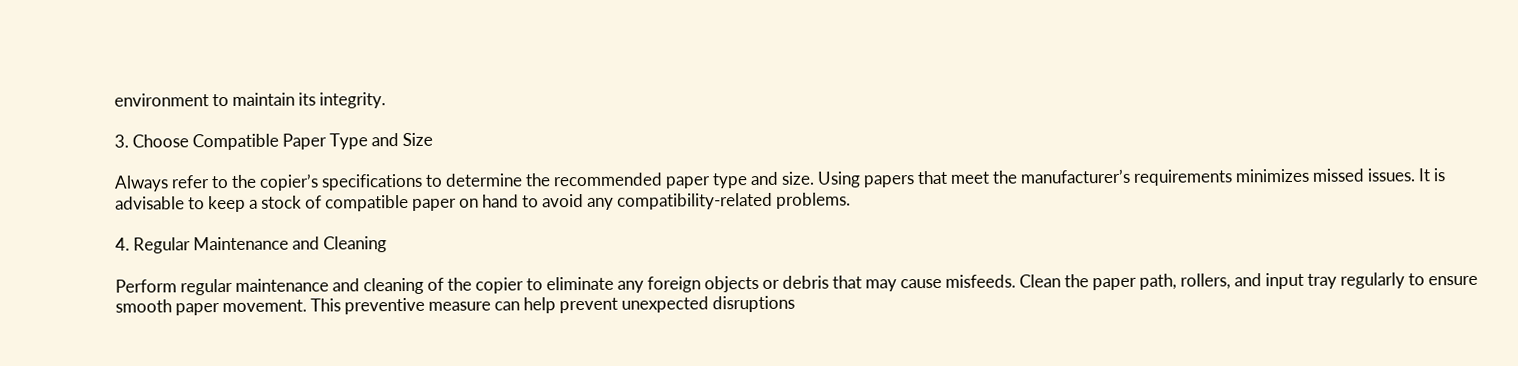environment to maintain its integrity.

3. Choose Compatible Paper Type and Size

Always refer to the copier’s specifications to determine the recommended paper type and size. Using papers that meet the manufacturer’s requirements minimizes missed issues. It is advisable to keep a stock of compatible paper on hand to avoid any compatibility-related problems.

4. Regular Maintenance and Cleaning

Perform regular maintenance and cleaning of the copier to eliminate any foreign objects or debris that may cause misfeeds. Clean the paper path, rollers, and input tray regularly to ensure smooth paper movement. This preventive measure can help prevent unexpected disruptions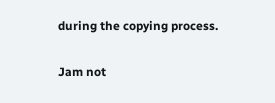during the copying process.

Jam not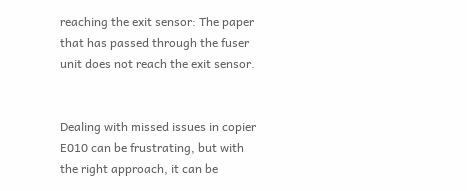reaching the exit sensor: The paper that has passed through the fuser unit does not reach the exit sensor.


Dealing with missed issues in copier E010 can be frustrating, but with the right approach, it can be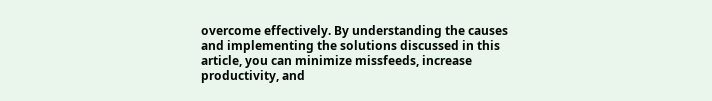overcome effectively. By understanding the causes and implementing the solutions discussed in this article, you can minimize missfeeds, increase productivity, and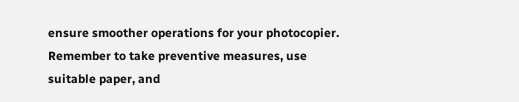ensure smoother operations for your photocopier. Remember to take preventive measures, use suitable paper, and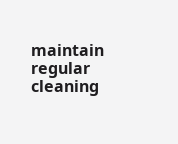maintain regular cleaning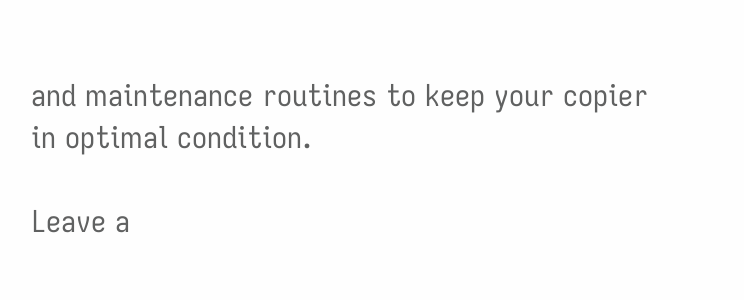and maintenance routines to keep your copier in optimal condition.

Leave a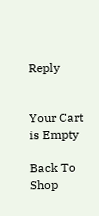Reply


Your Cart is Empty

Back To Shop